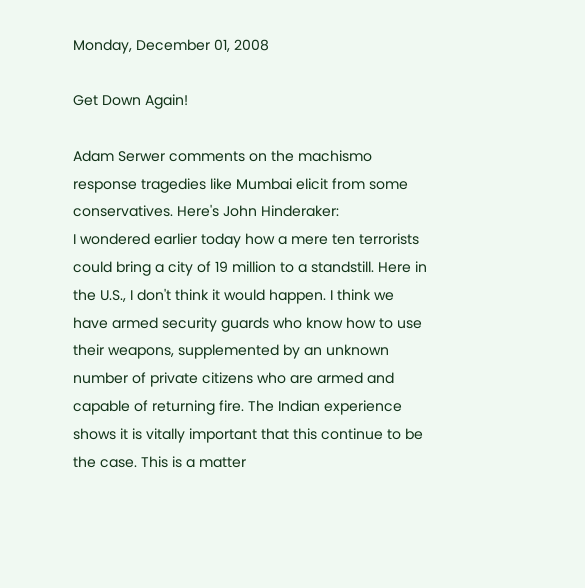Monday, December 01, 2008

Get Down Again!

Adam Serwer comments on the machismo response tragedies like Mumbai elicit from some conservatives. Here's John Hinderaker:
I wondered earlier today how a mere ten terrorists could bring a city of 19 million to a standstill. Here in the U.S., I don't think it would happen. I think we have armed security guards who know how to use their weapons, supplemented by an unknown number of private citizens who are armed and capable of returning fire. The Indian experience shows it is vitally important that this continue to be the case. This is a matter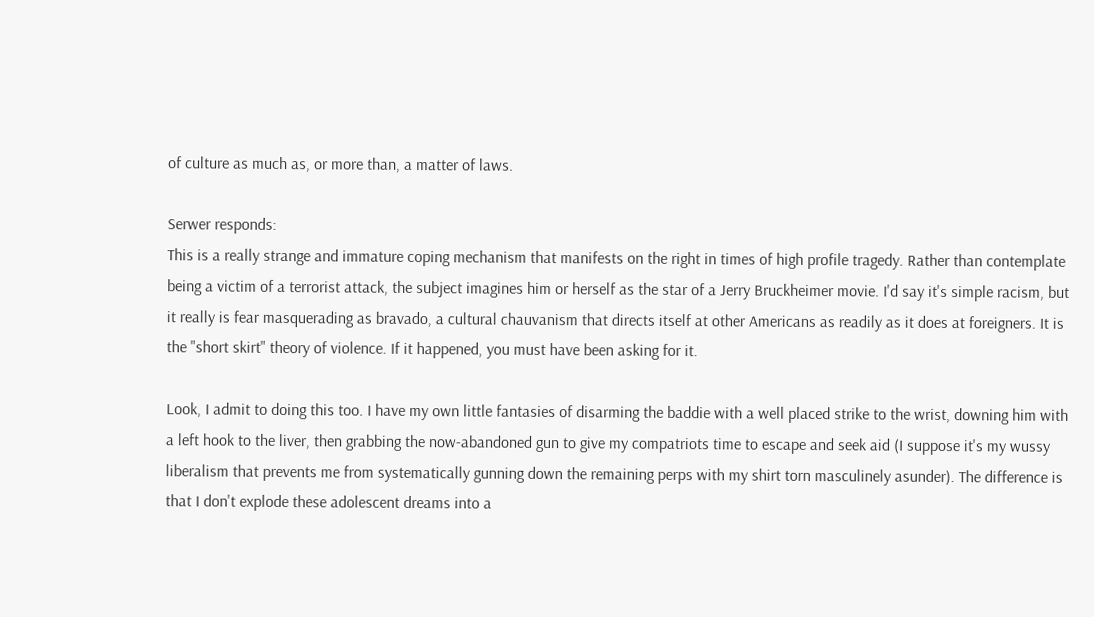of culture as much as, or more than, a matter of laws.

Serwer responds:
This is a really strange and immature coping mechanism that manifests on the right in times of high profile tragedy. Rather than contemplate being a victim of a terrorist attack, the subject imagines him or herself as the star of a Jerry Bruckheimer movie. I'd say it's simple racism, but it really is fear masquerading as bravado, a cultural chauvanism that directs itself at other Americans as readily as it does at foreigners. It is the "short skirt" theory of violence. If it happened, you must have been asking for it.

Look, I admit to doing this too. I have my own little fantasies of disarming the baddie with a well placed strike to the wrist, downing him with a left hook to the liver, then grabbing the now-abandoned gun to give my compatriots time to escape and seek aid (I suppose it's my wussy liberalism that prevents me from systematically gunning down the remaining perps with my shirt torn masculinely asunder). The difference is that I don't explode these adolescent dreams into a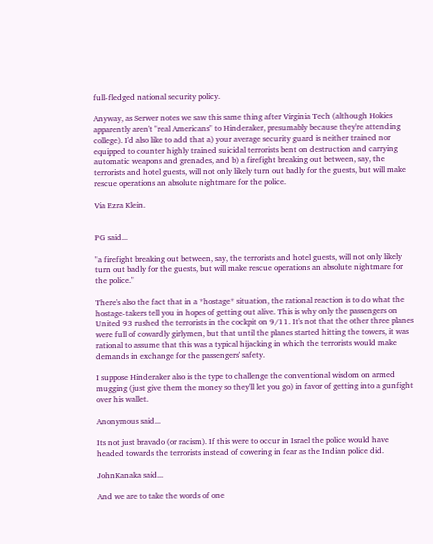full-fledged national security policy.

Anyway, as Serwer notes we saw this same thing after Virginia Tech (although Hokies apparently aren't "real Americans" to Hinderaker, presumably because they're attending college). I'd also like to add that a) your average security guard is neither trained nor equipped to counter highly trained suicidal terrorists bent on destruction and carrying automatic weapons and grenades, and b) a firefight breaking out between, say, the terrorists and hotel guests, will not only likely turn out badly for the guests, but will make rescue operations an absolute nightmare for the police.

Via Ezra Klein.


PG said...

"a firefight breaking out between, say, the terrorists and hotel guests, will not only likely turn out badly for the guests, but will make rescue operations an absolute nightmare for the police."

There's also the fact that in a *hostage* situation, the rational reaction is to do what the hostage-takers tell you in hopes of getting out alive. This is why only the passengers on United 93 rushed the terrorists in the cockpit on 9/11. It's not that the other three planes were full of cowardly girlymen, but that until the planes started hitting the towers, it was rational to assume that this was a typical hijacking in which the terrorists would make demands in exchange for the passengers' safety.

I suppose Hinderaker also is the type to challenge the conventional wisdom on armed mugging (just give them the money so they'll let you go) in favor of getting into a gunfight over his wallet.

Anonymous said...

Its not just bravado (or racism). If this were to occur in Israel the police would have headed towards the terrorists instead of cowering in fear as the Indian police did.

JohnKanaka said...

And we are to take the words of one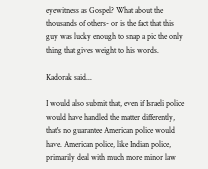eyewitness as Gospel? What about the thousands of others- or is the fact that this guy was lucky enough to snap a pic the only thing that gives weight to his words.

Kadorak said...

I would also submit that, even if Israeli police would have handled the matter differently, that's no guarantee American police would have. American police, like Indian police, primarily deal with much more minor law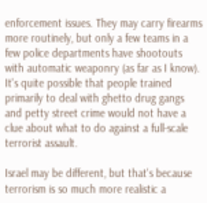enforcement issues. They may carry firearms more routinely, but only a few teams in a few police departments have shootouts with automatic weaponry (as far as I know). It's quite possible that people trained primarily to deal with ghetto drug gangs and petty street crime would not have a clue about what to do against a full-scale terrorist assault.

Israel may be different, but that's because terrorism is so much more realistic a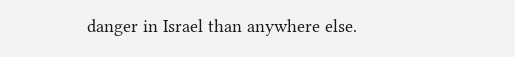danger in Israel than anywhere else.